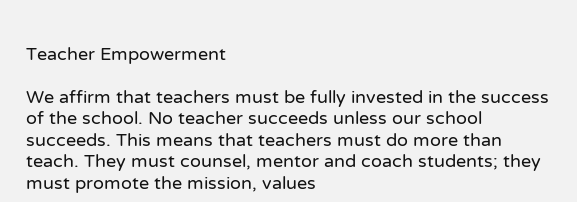Teacher Empowerment

We affirm that teachers must be fully invested in the success of the school. No teacher succeeds unless our school succeeds. This means that teachers must do more than teach. They must counsel, mentor and coach students; they must promote the mission, values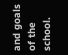and goals of the school.